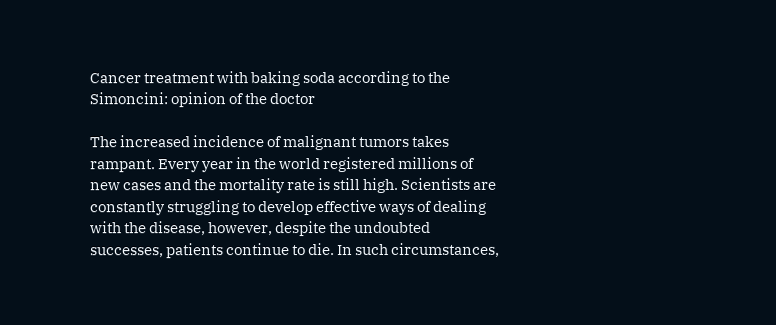Cancer treatment with baking soda according to the Simoncini: opinion of the doctor

The increased incidence of malignant tumors takes rampant. Every year in the world registered millions of new cases and the mortality rate is still high. Scientists are constantly struggling to develop effective ways of dealing with the disease, however, despite the undoubted successes, patients continue to die. In such circumstances,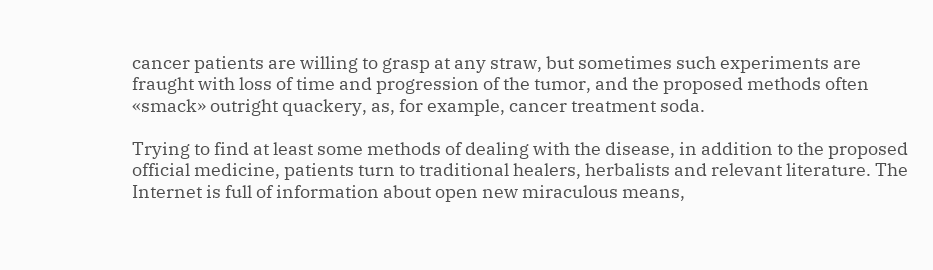cancer patients are willing to grasp at any straw, but sometimes such experiments are fraught with loss of time and progression of the tumor, and the proposed methods often «smack» outright quackery, as, for example, cancer treatment soda.

Trying to find at least some methods of dealing with the disease, in addition to the proposed official medicine, patients turn to traditional healers, herbalists and relevant literature. The Internet is full of information about open new miraculous means,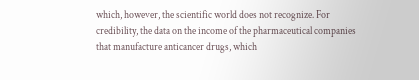which, however, the scientific world does not recognize. For credibility, the data on the income of the pharmaceutical companies that manufacture anticancer drugs, which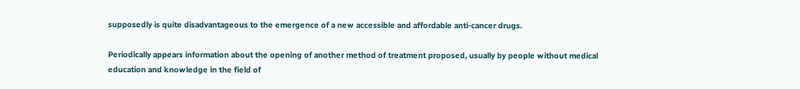supposedly is quite disadvantageous to the emergence of a new accessible and affordable anti-cancer drugs.

Periodically appears information about the opening of another method of treatment proposed, usually by people without medical education and knowledge in the field of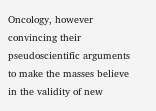Oncology, however convincing their pseudoscientific arguments to make the masses believe in the validity of new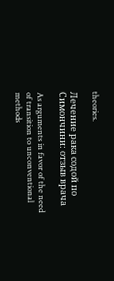theories.

Лечение рака содой по Симончини: отзыв врача

As arguments in favor of the need of transition to unconventional methods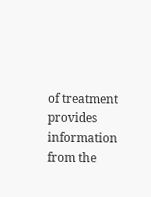of treatment provides information from the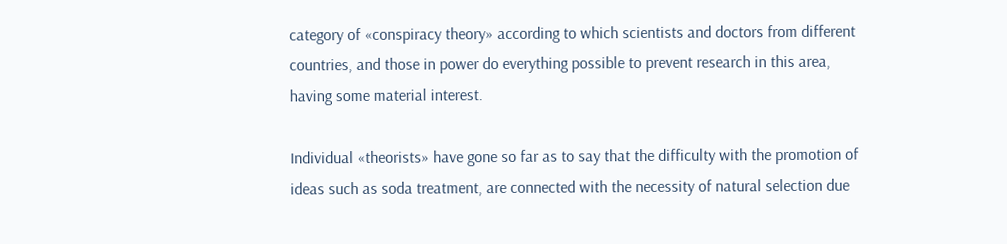category of «conspiracy theory» according to which scientists and doctors from different countries, and those in power do everything possible to prevent research in this area, having some material interest.

Individual «theorists» have gone so far as to say that the difficulty with the promotion of ideas such as soda treatment, are connected with the necessity of natural selection due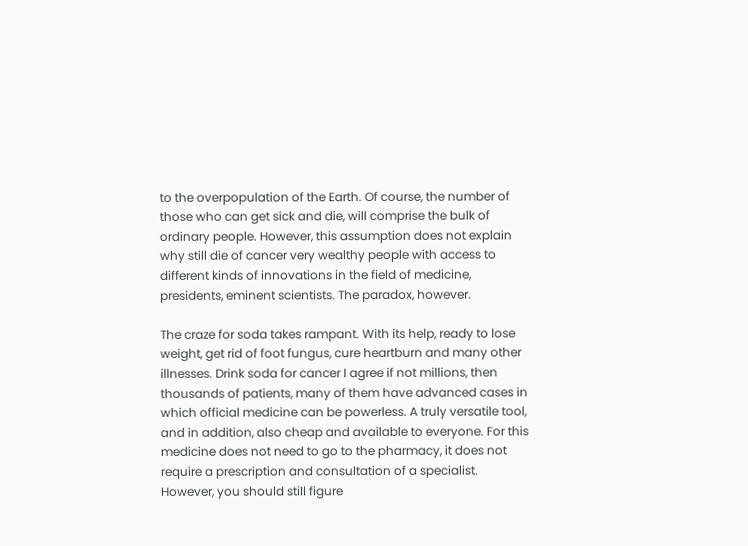to the overpopulation of the Earth. Of course, the number of those who can get sick and die, will comprise the bulk of ordinary people. However, this assumption does not explain why still die of cancer very wealthy people with access to different kinds of innovations in the field of medicine, presidents, eminent scientists. The paradox, however.

The craze for soda takes rampant. With its help, ready to lose weight, get rid of foot fungus, cure heartburn and many other illnesses. Drink soda for cancer I agree if not millions, then thousands of patients, many of them have advanced cases in which official medicine can be powerless. A truly versatile tool, and in addition, also cheap and available to everyone. For this medicine does not need to go to the pharmacy, it does not require a prescription and consultation of a specialist. However, you should still figure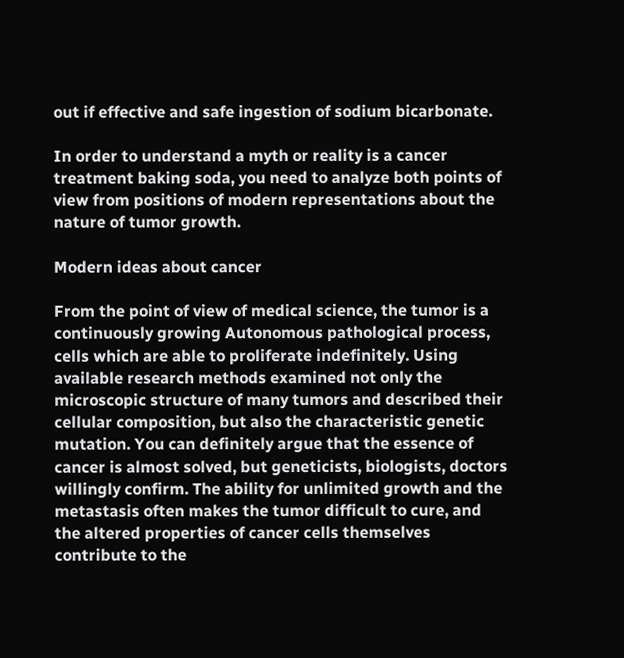out if effective and safe ingestion of sodium bicarbonate.

In order to understand a myth or reality is a cancer treatment baking soda, you need to analyze both points of view from positions of modern representations about the nature of tumor growth.

Modern ideas about cancer

From the point of view of medical science, the tumor is a continuously growing Autonomous pathological process, cells which are able to proliferate indefinitely. Using available research methods examined not only the microscopic structure of many tumors and described their cellular composition, but also the characteristic genetic mutation. You can definitely argue that the essence of cancer is almost solved, but geneticists, biologists, doctors willingly confirm. The ability for unlimited growth and the metastasis often makes the tumor difficult to cure, and the altered properties of cancer cells themselves contribute to the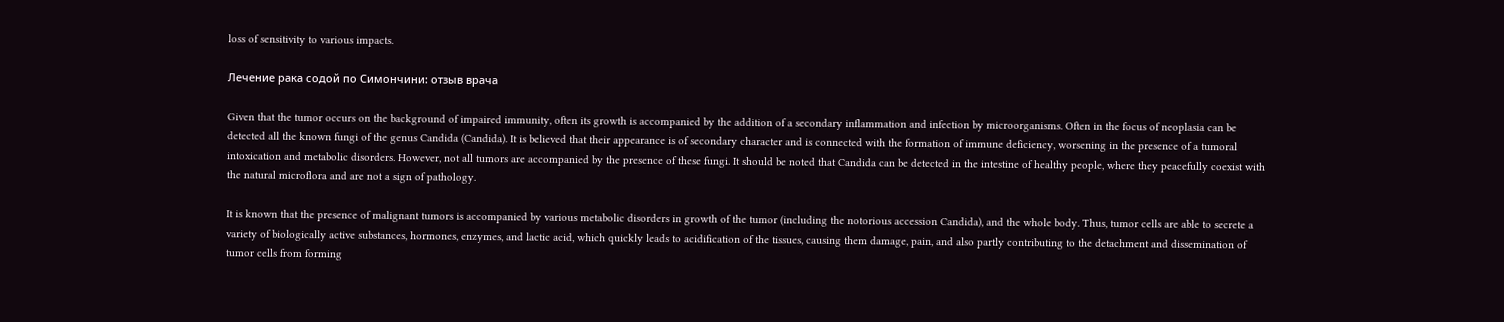loss of sensitivity to various impacts.

Лечение рака содой по Симончини: отзыв врача

Given that the tumor occurs on the background of impaired immunity, often its growth is accompanied by the addition of a secondary inflammation and infection by microorganisms. Often in the focus of neoplasia can be detected all the known fungi of the genus Candida (Candida). It is believed that their appearance is of secondary character and is connected with the formation of immune deficiency, worsening in the presence of a tumoral intoxication and metabolic disorders. However, not all tumors are accompanied by the presence of these fungi. It should be noted that Candida can be detected in the intestine of healthy people, where they peacefully coexist with the natural microflora and are not a sign of pathology.

It is known that the presence of malignant tumors is accompanied by various metabolic disorders in growth of the tumor (including the notorious accession Candida), and the whole body. Thus, tumor cells are able to secrete a variety of biologically active substances, hormones, enzymes, and lactic acid, which quickly leads to acidification of the tissues, causing them damage, pain, and also partly contributing to the detachment and dissemination of tumor cells from forming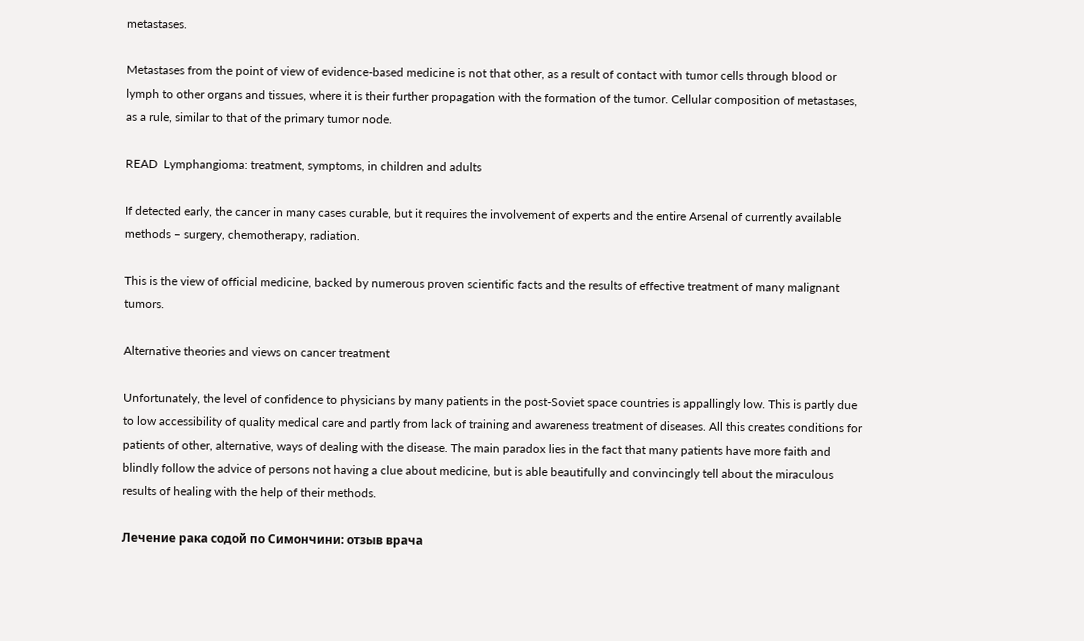metastases.

Metastases from the point of view of evidence-based medicine is not that other, as a result of contact with tumor cells through blood or lymph to other organs and tissues, where it is their further propagation with the formation of the tumor. Cellular composition of metastases, as a rule, similar to that of the primary tumor node.

READ  Lymphangioma: treatment, symptoms, in children and adults

If detected early, the cancer in many cases curable, but it requires the involvement of experts and the entire Arsenal of currently available methods – surgery, chemotherapy, radiation.

This is the view of official medicine, backed by numerous proven scientific facts and the results of effective treatment of many malignant tumors.

Alternative theories and views on cancer treatment

Unfortunately, the level of confidence to physicians by many patients in the post-Soviet space countries is appallingly low. This is partly due to low accessibility of quality medical care and partly from lack of training and awareness treatment of diseases. All this creates conditions for patients of other, alternative, ways of dealing with the disease. The main paradox lies in the fact that many patients have more faith and blindly follow the advice of persons not having a clue about medicine, but is able beautifully and convincingly tell about the miraculous results of healing with the help of their methods.

Лечение рака содой по Симончини: отзыв врача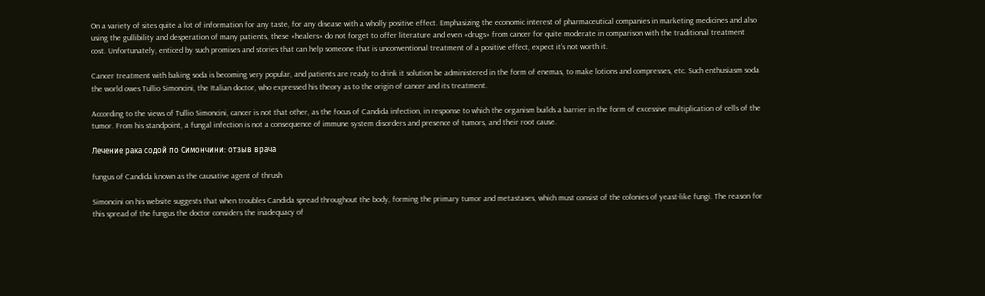On a variety of sites quite a lot of information for any taste, for any disease with a wholly positive effect. Emphasizing the economic interest of pharmaceutical companies in marketing medicines and also using the gullibility and desperation of many patients, these «healers» do not forget to offer literature and even «drugs» from cancer for quite moderate in comparison with the traditional treatment cost. Unfortunately, enticed by such promises and stories that can help someone that is unconventional treatment of a positive effect, expect it’s not worth it.

Cancer treatment with baking soda is becoming very popular, and patients are ready to drink it solution be administered in the form of enemas, to make lotions and compresses, etc. Such enthusiasm soda the world owes Tullio Simoncini, the Italian doctor, who expressed his theory as to the origin of cancer and its treatment.

According to the views of Tullio Simoncini, cancer is not that other, as the focus of Candida infection, in response to which the organism builds a barrier in the form of excessive multiplication of cells of the tumor. From his standpoint, a fungal infection is not a consequence of immune system disorders and presence of tumors, and their root cause.

Лечение рака содой по Симончини: отзыв врача

fungus of Candida known as the causative agent of thrush

Simoncini on his website suggests that when troubles Candida spread throughout the body, forming the primary tumor and metastases, which must consist of the colonies of yeast-like fungi. The reason for this spread of the fungus the doctor considers the inadequacy of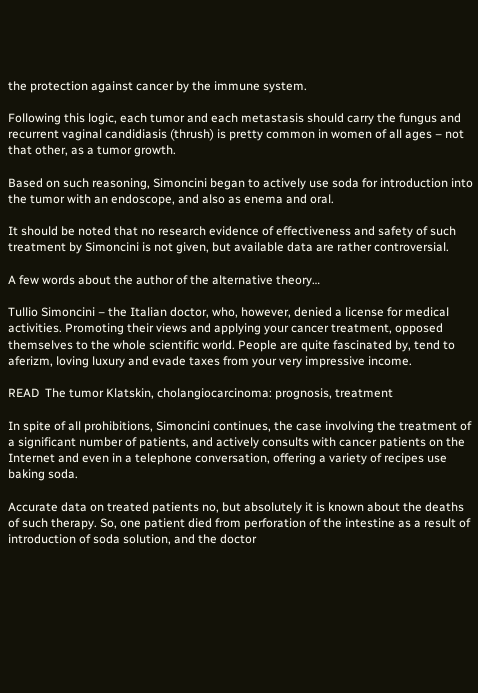the protection against cancer by the immune system.

Following this logic, each tumor and each metastasis should carry the fungus and recurrent vaginal candidiasis (thrush) is pretty common in women of all ages – not that other, as a tumor growth.

Based on such reasoning, Simoncini began to actively use soda for introduction into the tumor with an endoscope, and also as enema and oral.

It should be noted that no research evidence of effectiveness and safety of such treatment by Simoncini is not given, but available data are rather controversial.

A few words about the author of the alternative theory…

Tullio Simoncini – the Italian doctor, who, however, denied a license for medical activities. Promoting their views and applying your cancer treatment, opposed themselves to the whole scientific world. People are quite fascinated by, tend to aferizm, loving luxury and evade taxes from your very impressive income.

READ  The tumor Klatskin, cholangiocarcinoma: prognosis, treatment

In spite of all prohibitions, Simoncini continues, the case involving the treatment of a significant number of patients, and actively consults with cancer patients on the Internet and even in a telephone conversation, offering a variety of recipes use baking soda.

Accurate data on treated patients no, but absolutely it is known about the deaths of such therapy. So, one patient died from perforation of the intestine as a result of introduction of soda solution, and the doctor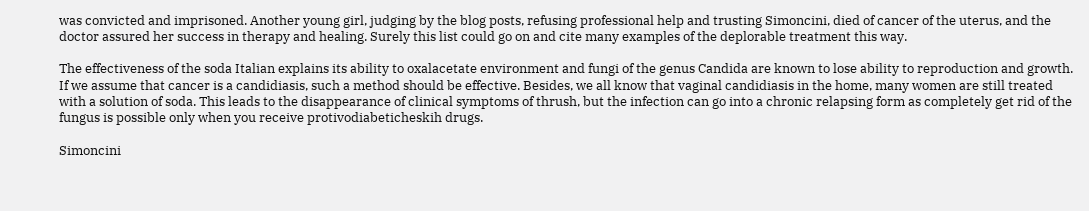was convicted and imprisoned. Another young girl, judging by the blog posts, refusing professional help and trusting Simoncini, died of cancer of the uterus, and the doctor assured her success in therapy and healing. Surely this list could go on and cite many examples of the deplorable treatment this way.

The effectiveness of the soda Italian explains its ability to oxalacetate environment and fungi of the genus Candida are known to lose ability to reproduction and growth. If we assume that cancer is a candidiasis, such a method should be effective. Besides, we all know that vaginal candidiasis in the home, many women are still treated with a solution of soda. This leads to the disappearance of clinical symptoms of thrush, but the infection can go into a chronic relapsing form as completely get rid of the fungus is possible only when you receive protivodiabeticheskih drugs.

Simoncini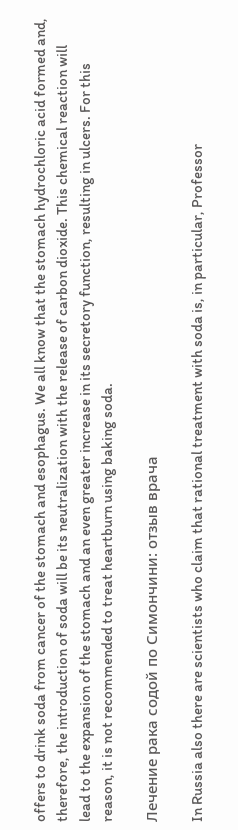offers to drink soda from cancer of the stomach and esophagus. We all know that the stomach hydrochloric acid formed and, therefore, the introduction of soda will be its neutralization with the release of carbon dioxide. This chemical reaction will lead to the expansion of the stomach and an even greater increase in its secretory function, resulting in ulcers. For this reason, it is not recommended to treat heartburn using baking soda.

Лечение рака содой по Симончини: отзыв врача

In Russia also there are scientists who claim that rational treatment with soda is, in particular, Professor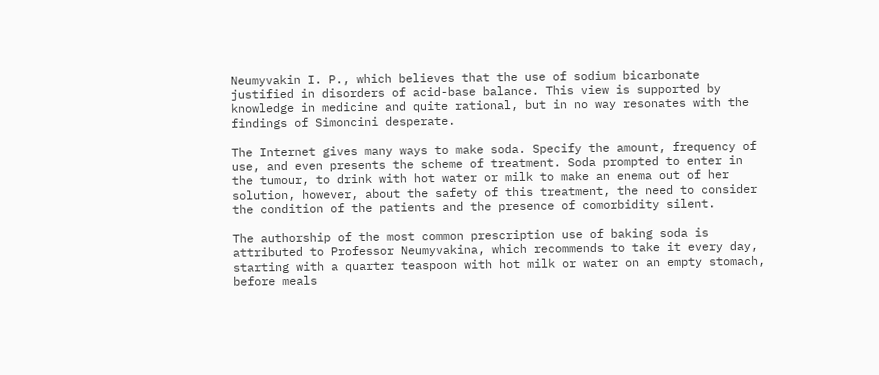Neumyvakin I. P., which believes that the use of sodium bicarbonate justified in disorders of acid-base balance. This view is supported by knowledge in medicine and quite rational, but in no way resonates with the findings of Simoncini desperate.

The Internet gives many ways to make soda. Specify the amount, frequency of use, and even presents the scheme of treatment. Soda prompted to enter in the tumour, to drink with hot water or milk to make an enema out of her solution, however, about the safety of this treatment, the need to consider the condition of the patients and the presence of comorbidity silent.

The authorship of the most common prescription use of baking soda is attributed to Professor Neumyvakina, which recommends to take it every day, starting with a quarter teaspoon with hot milk or water on an empty stomach, before meals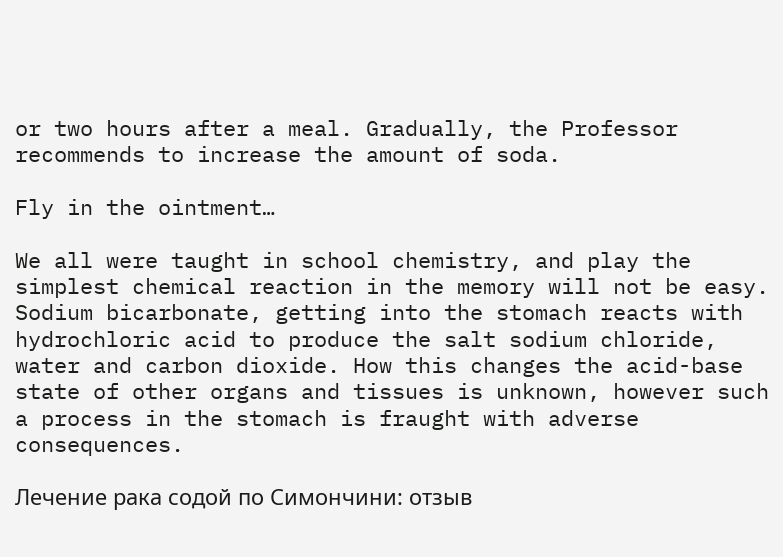or two hours after a meal. Gradually, the Professor recommends to increase the amount of soda.

Fly in the ointment…

We all were taught in school chemistry, and play the simplest chemical reaction in the memory will not be easy. Sodium bicarbonate, getting into the stomach reacts with hydrochloric acid to produce the salt sodium chloride, water and carbon dioxide. How this changes the acid-base state of other organs and tissues is unknown, however such a process in the stomach is fraught with adverse consequences.

Лечение рака содой по Симончини: отзыв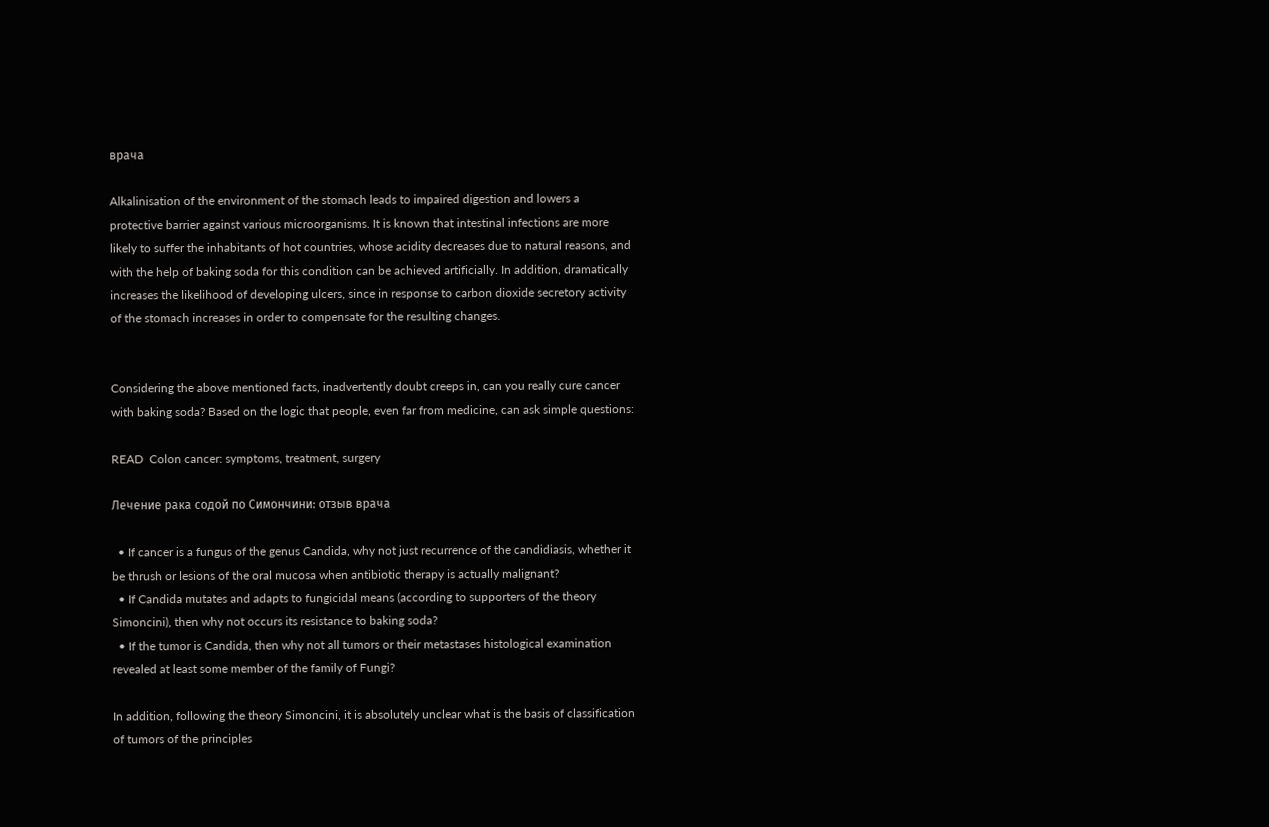врача

Alkalinisation of the environment of the stomach leads to impaired digestion and lowers a protective barrier against various microorganisms. It is known that intestinal infections are more likely to suffer the inhabitants of hot countries, whose acidity decreases due to natural reasons, and with the help of baking soda for this condition can be achieved artificially. In addition, dramatically increases the likelihood of developing ulcers, since in response to carbon dioxide secretory activity of the stomach increases in order to compensate for the resulting changes.


Considering the above mentioned facts, inadvertently doubt creeps in, can you really cure cancer with baking soda? Based on the logic that people, even far from medicine, can ask simple questions:

READ  Colon cancer: symptoms, treatment, surgery

Лечение рака содой по Симончини: отзыв врача

  • If cancer is a fungus of the genus Candida, why not just recurrence of the candidiasis, whether it be thrush or lesions of the oral mucosa when antibiotic therapy is actually malignant?
  • If Candida mutates and adapts to fungicidal means (according to supporters of the theory Simoncini), then why not occurs its resistance to baking soda?
  • If the tumor is Candida, then why not all tumors or their metastases histological examination revealed at least some member of the family of Fungi?

In addition, following the theory Simoncini, it is absolutely unclear what is the basis of classification of tumors of the principles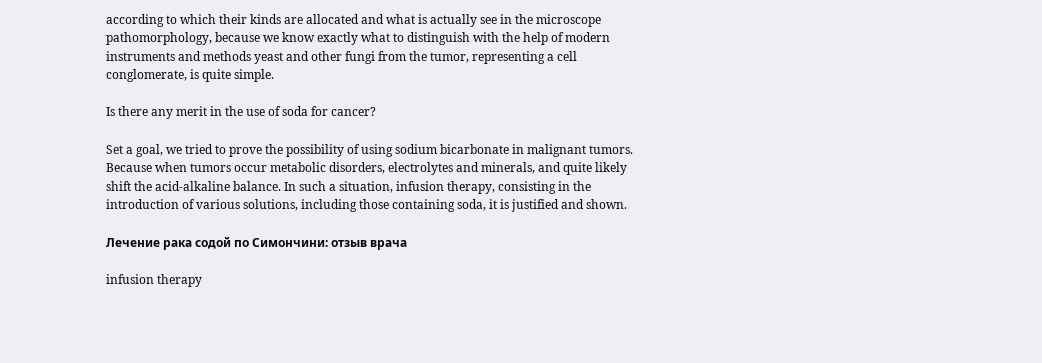according to which their kinds are allocated and what is actually see in the microscope pathomorphology, because we know exactly what to distinguish with the help of modern instruments and methods yeast and other fungi from the tumor, representing a cell conglomerate, is quite simple.

Is there any merit in the use of soda for cancer?

Set a goal, we tried to prove the possibility of using sodium bicarbonate in malignant tumors. Because when tumors occur metabolic disorders, electrolytes and minerals, and quite likely shift the acid-alkaline balance. In such a situation, infusion therapy, consisting in the introduction of various solutions, including those containing soda, it is justified and shown.

Лечение рака содой по Симончини: отзыв врача

infusion therapy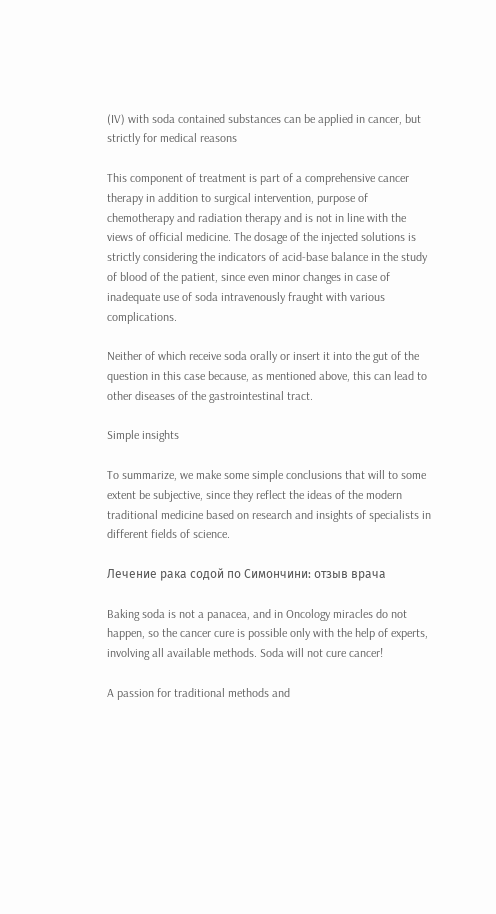(IV) with soda contained substances can be applied in cancer, but strictly for medical reasons

This component of treatment is part of a comprehensive cancer therapy in addition to surgical intervention, purpose of chemotherapy and radiation therapy and is not in line with the views of official medicine. The dosage of the injected solutions is strictly considering the indicators of acid-base balance in the study of blood of the patient, since even minor changes in case of inadequate use of soda intravenously fraught with various complications.

Neither of which receive soda orally or insert it into the gut of the question in this case because, as mentioned above, this can lead to other diseases of the gastrointestinal tract.

Simple insights

To summarize, we make some simple conclusions that will to some extent be subjective, since they reflect the ideas of the modern traditional medicine based on research and insights of specialists in different fields of science.

Лечение рака содой по Симончини: отзыв врача

Baking soda is not a panacea, and in Oncology miracles do not happen, so the cancer cure is possible only with the help of experts, involving all available methods. Soda will not cure cancer!

A passion for traditional methods and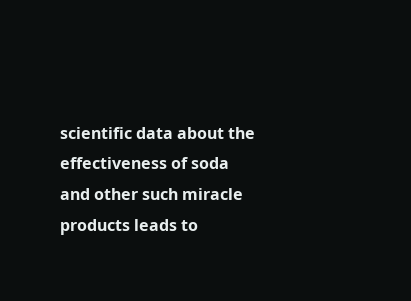scientific data about the effectiveness of soda and other such miracle products leads to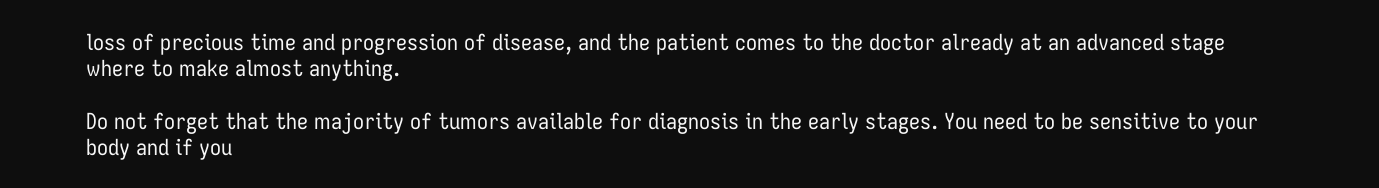loss of precious time and progression of disease, and the patient comes to the doctor already at an advanced stage where to make almost anything.

Do not forget that the majority of tumors available for diagnosis in the early stages. You need to be sensitive to your body and if you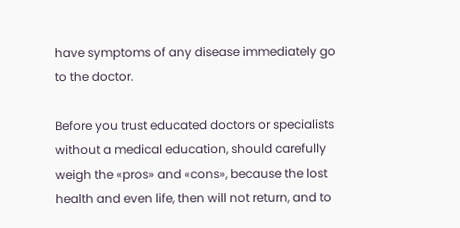have symptoms of any disease immediately go to the doctor.

Before you trust educated doctors or specialists without a medical education, should carefully weigh the «pros» and «cons», because the lost health and even life, then will not return, and to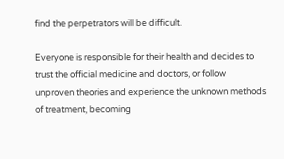find the perpetrators will be difficult.

Everyone is responsible for their health and decides to trust the official medicine and doctors, or follow unproven theories and experience the unknown methods of treatment, becoming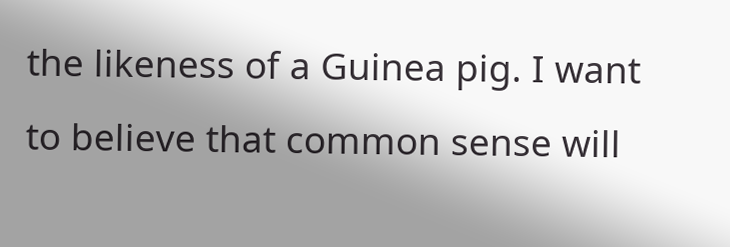the likeness of a Guinea pig. I want to believe that common sense will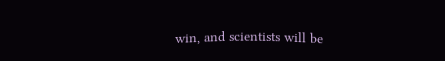win, and scientists will be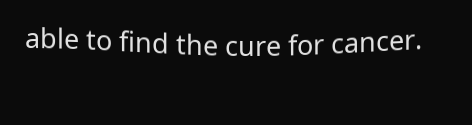able to find the cure for cancer.